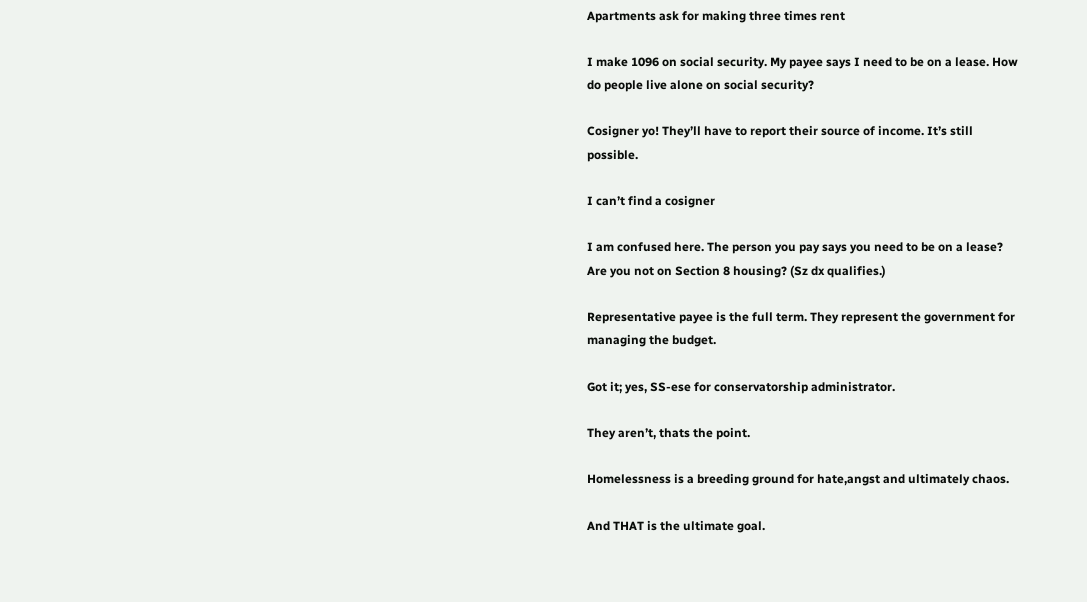Apartments ask for making three times rent

I make 1096 on social security. My payee says I need to be on a lease. How do people live alone on social security?

Cosigner yo! They’ll have to report their source of income. It’s still possible.

I can’t find a cosigner

I am confused here. The person you pay says you need to be on a lease? Are you not on Section 8 housing? (Sz dx qualifies.)

Representative payee is the full term. They represent the government for managing the budget.

Got it; yes, SS-ese for conservatorship administrator.

They aren’t, thats the point.

Homelessness is a breeding ground for hate,angst and ultimately chaos.

And THAT is the ultimate goal.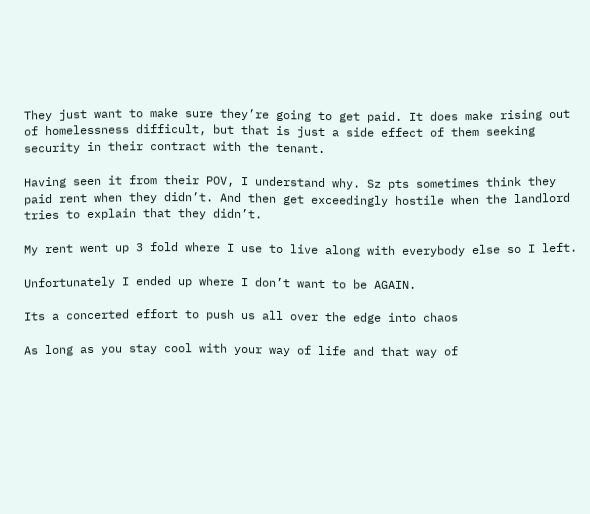They just want to make sure they’re going to get paid. It does make rising out of homelessness difficult, but that is just a side effect of them seeking security in their contract with the tenant.

Having seen it from their POV, I understand why. Sz pts sometimes think they paid rent when they didn’t. And then get exceedingly hostile when the landlord tries to explain that they didn’t.

My rent went up 3 fold where I use to live along with everybody else so I left.

Unfortunately I ended up where I don’t want to be AGAIN.

Its a concerted effort to push us all over the edge into chaos

As long as you stay cool with your way of life and that way of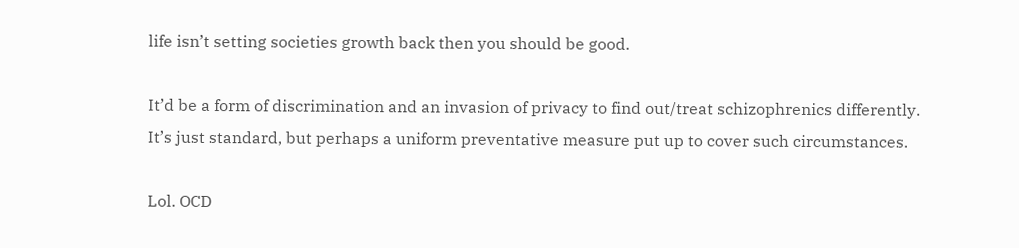life isn’t setting societies growth back then you should be good.

It’d be a form of discrimination and an invasion of privacy to find out/treat schizophrenics differently. It’s just standard, but perhaps a uniform preventative measure put up to cover such circumstances.

Lol. OCD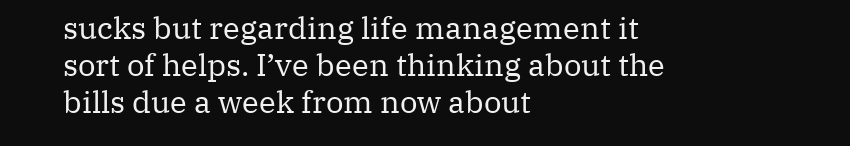sucks but regarding life management it sort of helps. I’ve been thinking about the bills due a week from now about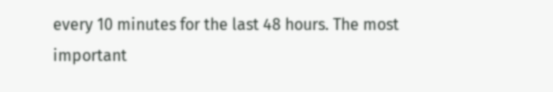every 10 minutes for the last 48 hours. The most important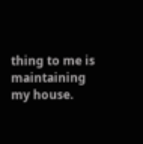thing to me is maintaining my house.